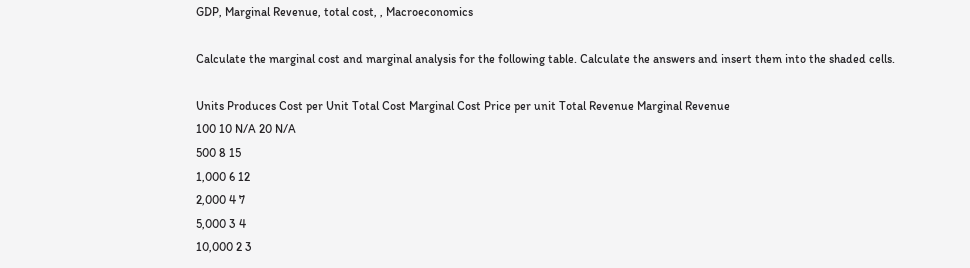GDP, Marginal Revenue, total cost, , Macroeconomics

Calculate the marginal cost and marginal analysis for the following table. Calculate the answers and insert them into the shaded cells.

Units Produces Cost per Unit Total Cost Marginal Cost Price per unit Total Revenue Marginal Revenue
100 10 N/A 20 N/A
500 8 15
1,000 6 12
2,000 4 7
5,000 3 4
10,000 2 3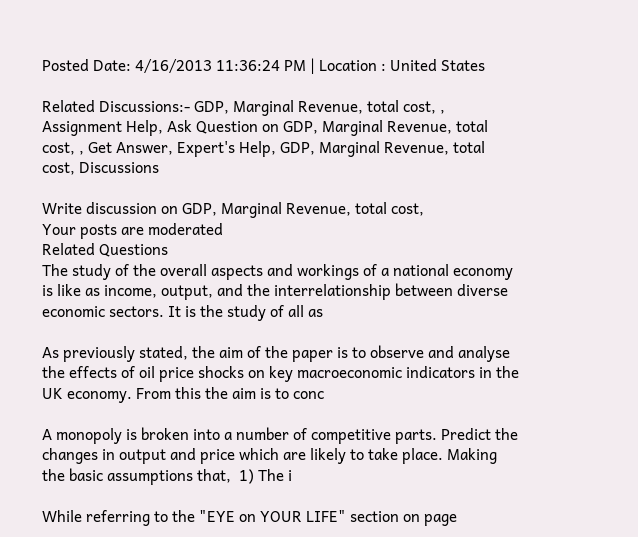Posted Date: 4/16/2013 11:36:24 PM | Location : United States

Related Discussions:- GDP, Marginal Revenue, total cost, , Assignment Help, Ask Question on GDP, Marginal Revenue, total cost, , Get Answer, Expert's Help, GDP, Marginal Revenue, total cost, Discussions

Write discussion on GDP, Marginal Revenue, total cost,
Your posts are moderated
Related Questions
The study of the overall aspects and workings of a national economy is like as income, output, and the interrelationship between diverse economic sectors. It is the study of all as

As previously stated, the aim of the paper is to observe and analyse the effects of oil price shocks on key macroeconomic indicators in the UK economy. From this the aim is to conc

A monopoly is broken into a number of competitive parts. Predict the changes in output and price which are likely to take place. Making the basic assumptions that,  1) The i

While referring to the "EYE on YOUR LIFE" section on page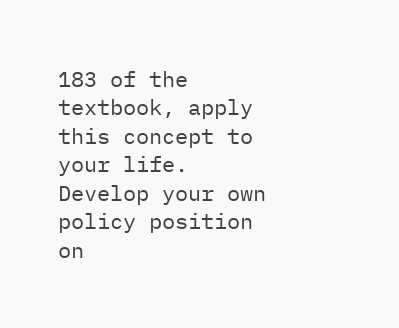183 of the textbook, apply this concept to your life. Develop your own policy position on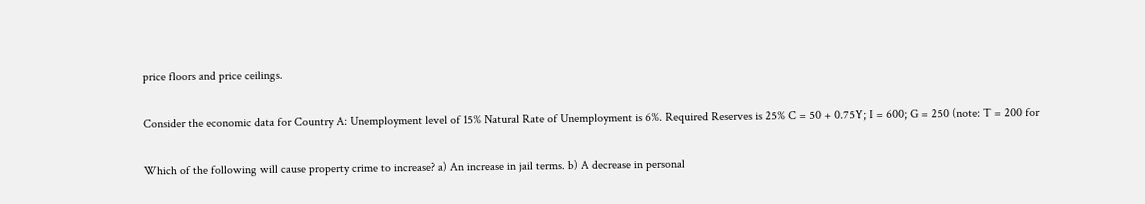price floors and price ceilings.

Consider the economic data for Country A: Unemployment level of 15% Natural Rate of Unemployment is 6%. Required Reserves is 25% C = 50 + 0.75Y; I = 600; G = 250 (note: T = 200 for

Which of the following will cause property crime to increase? a) An increase in jail terms. b) A decrease in personal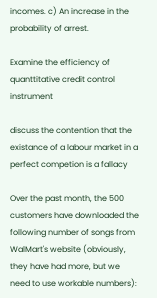incomes. c) An increase in the probability of arrest.

Examine the efficiency of quanttitative credit control instrument

discuss the contention that the existance of a labour market in a perfect competion is a fallacy

Over the past month, the 500 customers have downloaded the following number of songs from WalMart's website (obviously, they have had more, but we need to use workable numbers):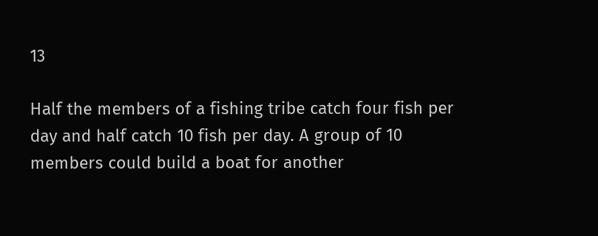13

Half the members of a fishing tribe catch four fish per day and half catch 10 fish per day. A group of 10 members could build a boat for another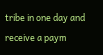tribe in one day and receive a paym